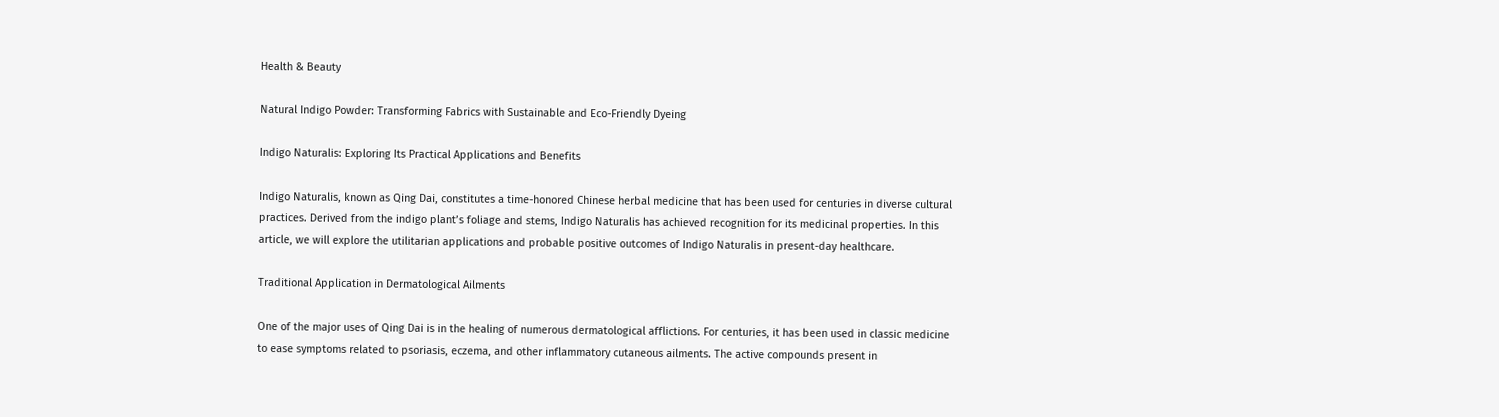Health & Beauty

Natural Indigo Powder: Transforming Fabrics with Sustainable and Eco-Friendly Dyeing

Indigo Naturalis: Exploring Its Practical Applications and Benefits

Indigo Naturalis, known as Qing Dai, constitutes a time-honored Chinese herbal medicine that has been used for centuries in diverse cultural practices. Derived from the indigo plant’s foliage and stems, Indigo Naturalis has achieved recognition for its medicinal properties. In this article, we will explore the utilitarian applications and probable positive outcomes of Indigo Naturalis in present-day healthcare.

Traditional Application in Dermatological Ailments

One of the major uses of Qing Dai is in the healing of numerous dermatological afflictions. For centuries, it has been used in classic medicine to ease symptoms related to psoriasis, eczema, and other inflammatory cutaneous ailments. The active compounds present in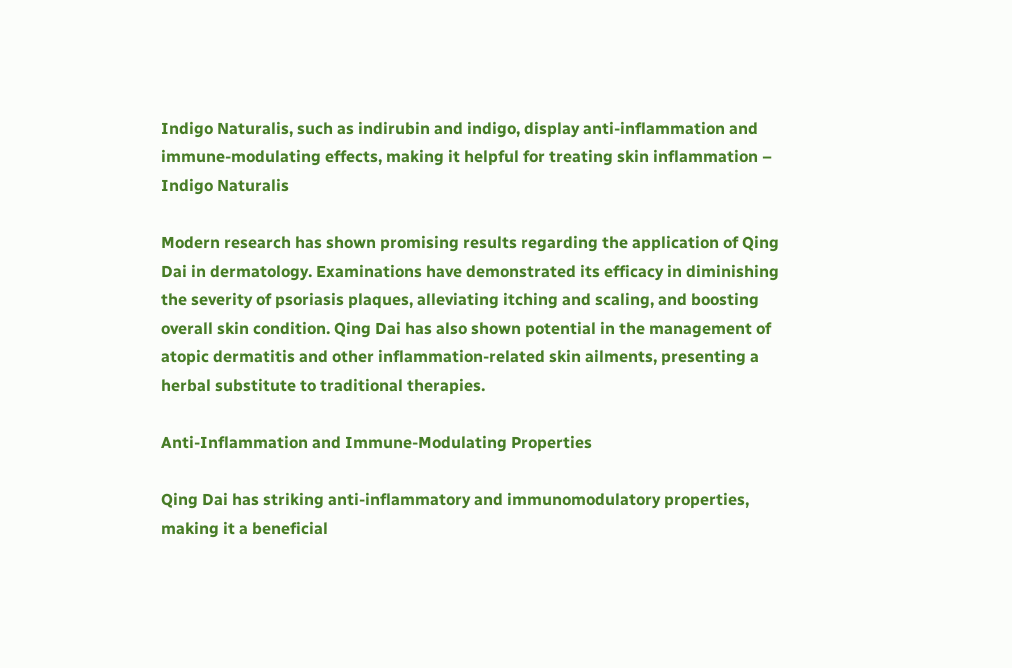Indigo Naturalis, such as indirubin and indigo, display anti-inflammation and immune-modulating effects, making it helpful for treating skin inflammation – Indigo Naturalis

Modern research has shown promising results regarding the application of Qing Dai in dermatology. Examinations have demonstrated its efficacy in diminishing the severity of psoriasis plaques, alleviating itching and scaling, and boosting overall skin condition. Qing Dai has also shown potential in the management of atopic dermatitis and other inflammation-related skin ailments, presenting a herbal substitute to traditional therapies.

Anti-Inflammation and Immune-Modulating Properties

Qing Dai has striking anti-inflammatory and immunomodulatory properties, making it a beneficial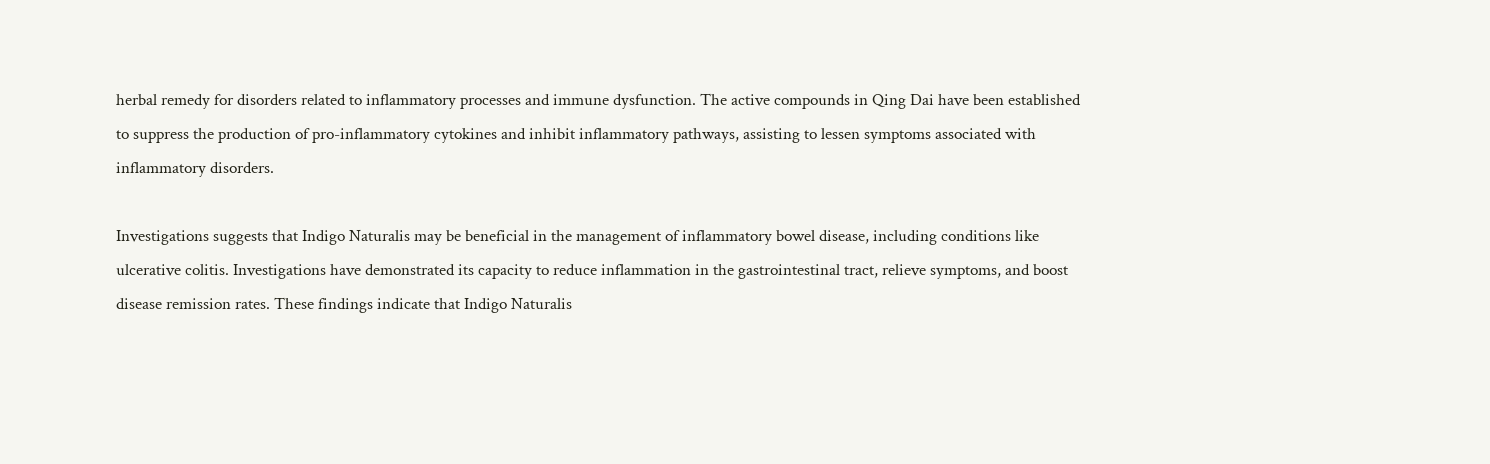herbal remedy for disorders related to inflammatory processes and immune dysfunction. The active compounds in Qing Dai have been established to suppress the production of pro-inflammatory cytokines and inhibit inflammatory pathways, assisting to lessen symptoms associated with inflammatory disorders.

Investigations suggests that Indigo Naturalis may be beneficial in the management of inflammatory bowel disease, including conditions like ulcerative colitis. Investigations have demonstrated its capacity to reduce inflammation in the gastrointestinal tract, relieve symptoms, and boost disease remission rates. These findings indicate that Indigo Naturalis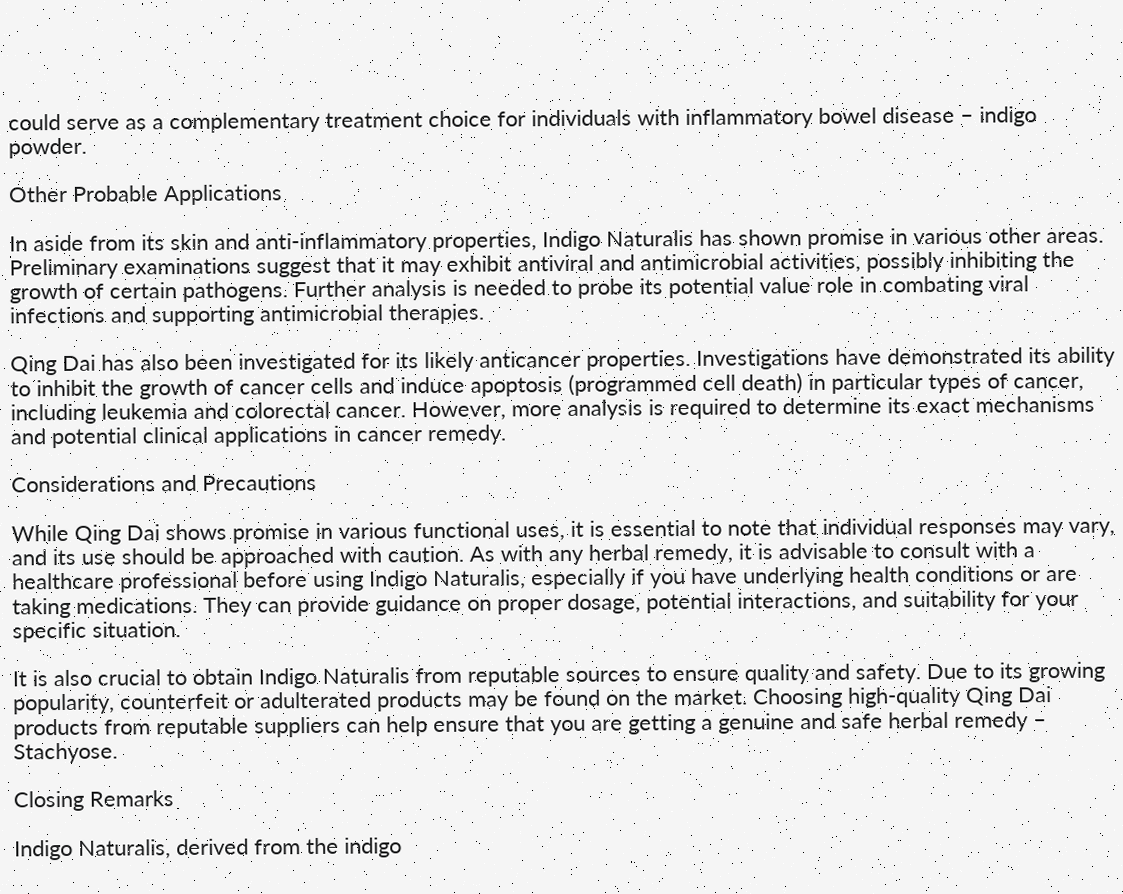could serve as a complementary treatment choice for individuals with inflammatory bowel disease – indigo powder.

Other Probable Applications

In aside from its skin and anti-inflammatory properties, Indigo Naturalis has shown promise in various other areas. Preliminary examinations suggest that it may exhibit antiviral and antimicrobial activities, possibly inhibiting the growth of certain pathogens. Further analysis is needed to probe its potential value role in combating viral infections and supporting antimicrobial therapies.

Qing Dai has also been investigated for its likely anticancer properties. Investigations have demonstrated its ability to inhibit the growth of cancer cells and induce apoptosis (programmed cell death) in particular types of cancer, including leukemia and colorectal cancer. However, more analysis is required to determine its exact mechanisms and potential clinical applications in cancer remedy.

Considerations and Precautions

While Qing Dai shows promise in various functional uses, it is essential to note that individual responses may vary, and its use should be approached with caution. As with any herbal remedy, it is advisable to consult with a healthcare professional before using Indigo Naturalis, especially if you have underlying health conditions or are taking medications. They can provide guidance on proper dosage, potential interactions, and suitability for your specific situation.

It is also crucial to obtain Indigo Naturalis from reputable sources to ensure quality and safety. Due to its growing popularity, counterfeit or adulterated products may be found on the market. Choosing high-quality Qing Dai products from reputable suppliers can help ensure that you are getting a genuine and safe herbal remedy – Stachyose.

Closing Remarks

Indigo Naturalis, derived from the indigo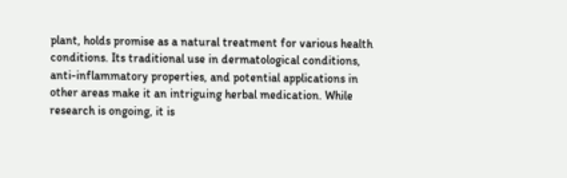plant, holds promise as a natural treatment for various health conditions. Its traditional use in dermatological conditions, anti-inflammatory properties, and potential applications in other areas make it an intriguing herbal medication. While research is ongoing, it is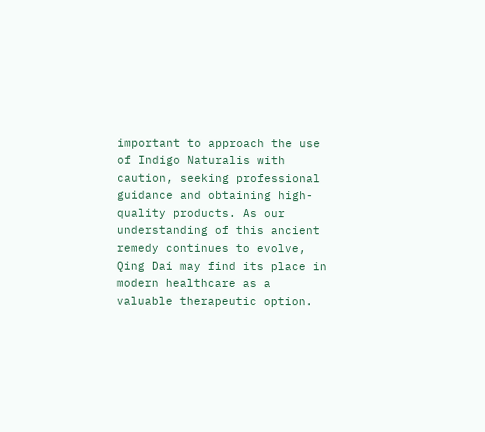important to approach the use of Indigo Naturalis with caution, seeking professional guidance and obtaining high-quality products. As our understanding of this ancient remedy continues to evolve, Qing Dai may find its place in modern healthcare as a valuable therapeutic option.